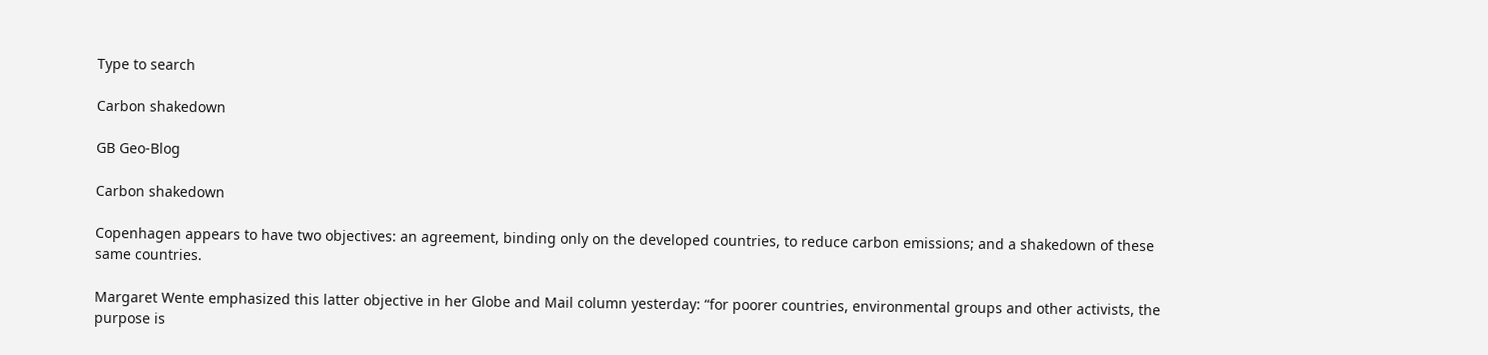Type to search

Carbon shakedown

GB Geo-Blog

Carbon shakedown

Copenhagen appears to have two objectives: an agreement, binding only on the developed countries, to reduce carbon emissions; and a shakedown of these same countries.

Margaret Wente emphasized this latter objective in her Globe and Mail column yesterday: “for poorer countries, environmental groups and other activists, the purpose is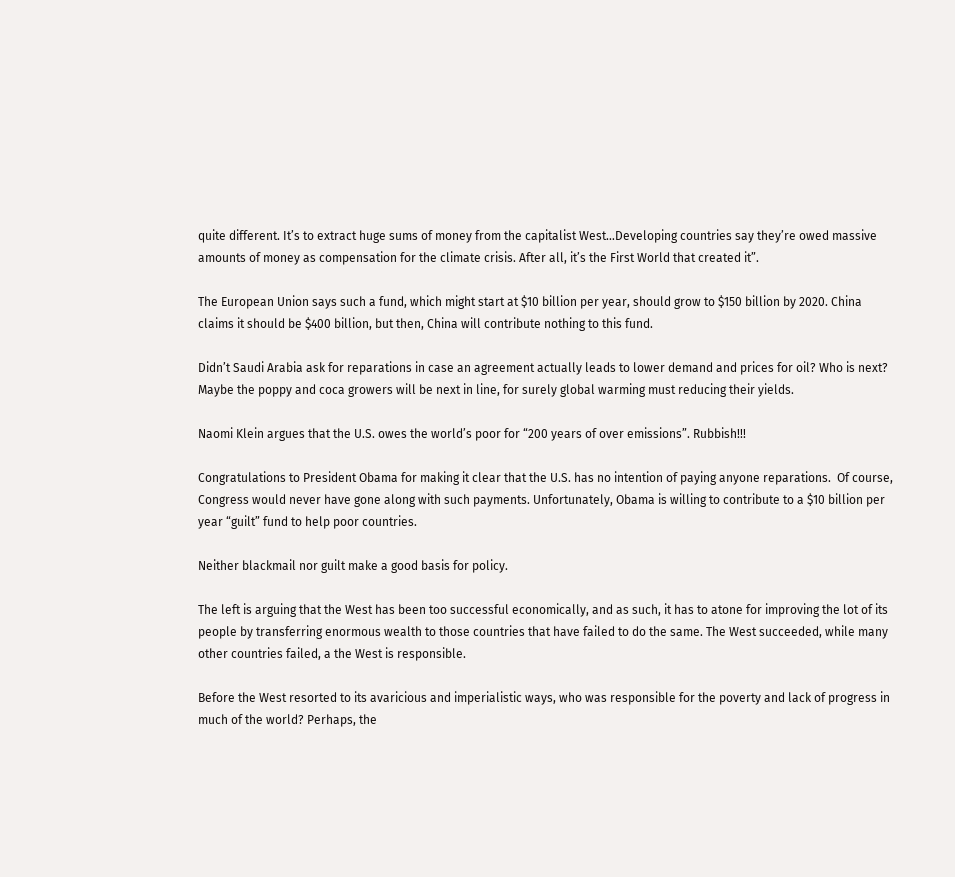quite different. It’s to extract huge sums of money from the capitalist West…Developing countries say they’re owed massive amounts of money as compensation for the climate crisis. After all, it’s the First World that created it”.

The European Union says such a fund, which might start at $10 billion per year, should grow to $150 billion by 2020. China claims it should be $400 billion, but then, China will contribute nothing to this fund.

Didn’t Saudi Arabia ask for reparations in case an agreement actually leads to lower demand and prices for oil? Who is next? Maybe the poppy and coca growers will be next in line, for surely global warming must reducing their yields.

Naomi Klein argues that the U.S. owes the world’s poor for “200 years of over emissions”. Rubbish!!!

Congratulations to President Obama for making it clear that the U.S. has no intention of paying anyone reparations.  Of course, Congress would never have gone along with such payments. Unfortunately, Obama is willing to contribute to a $10 billion per year “guilt” fund to help poor countries.

Neither blackmail nor guilt make a good basis for policy.

The left is arguing that the West has been too successful economically, and as such, it has to atone for improving the lot of its people by transferring enormous wealth to those countries that have failed to do the same. The West succeeded, while many other countries failed, a the West is responsible.

Before the West resorted to its avaricious and imperialistic ways, who was responsible for the poverty and lack of progress in much of the world? Perhaps, the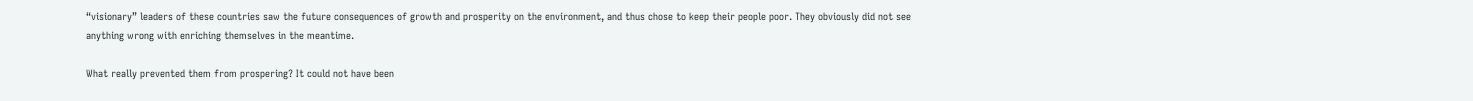“visionary” leaders of these countries saw the future consequences of growth and prosperity on the environment, and thus chose to keep their people poor. They obviously did not see anything wrong with enriching themselves in the meantime.

What really prevented them from prospering? It could not have been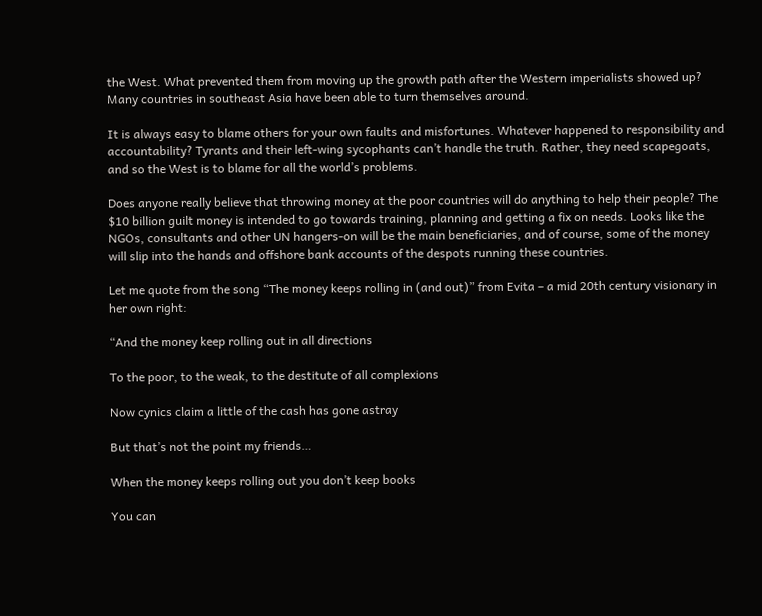the West. What prevented them from moving up the growth path after the Western imperialists showed up? Many countries in southeast Asia have been able to turn themselves around.

It is always easy to blame others for your own faults and misfortunes. Whatever happened to responsibility and accountability? Tyrants and their left-wing sycophants can’t handle the truth. Rather, they need scapegoats, and so the West is to blame for all the world’s problems.

Does anyone really believe that throwing money at the poor countries will do anything to help their people? The $10 billion guilt money is intended to go towards training, planning and getting a fix on needs. Looks like the NGOs, consultants and other UN hangers-on will be the main beneficiaries, and of course, some of the money will slip into the hands and offshore bank accounts of the despots running these countries.

Let me quote from the song “The money keeps rolling in (and out)” from Evita – a mid 20th century visionary in her own right:

“And the money keep rolling out in all directions

To the poor, to the weak, to the destitute of all complexions

Now cynics claim a little of the cash has gone astray

But that’s not the point my friends…

When the money keeps rolling out you don’t keep books

You can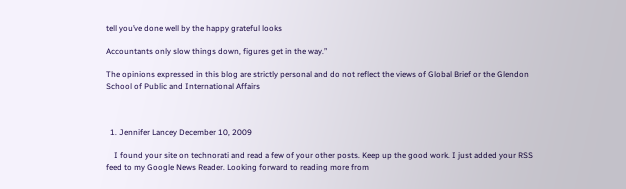tell you’ve done well by the happy grateful looks

Accountants only slow things down, figures get in the way.”

The opinions expressed in this blog are strictly personal and do not reflect the views of Global Brief or the Glendon School of Public and International Affairs



  1. Jennifer Lancey December 10, 2009

    I found your site on technorati and read a few of your other posts. Keep up the good work. I just added your RSS feed to my Google News Reader. Looking forward to reading more from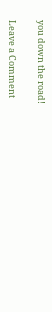you down the road!

Leave a Comment